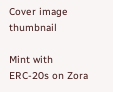Cover image thumbnail

Mint with ERC-20s on Zora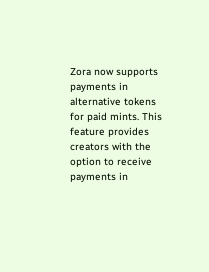Zora now supports payments in alternative tokens for paid mints. This feature provides creators with the option to receive payments in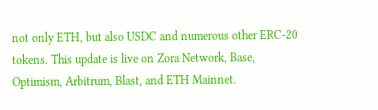not only ETH, but also USDC and numerous other ERC-20 tokens. This update is live on Zora Network, Base, Optimism, Arbitrum, Blast, and ETH Mainnet.